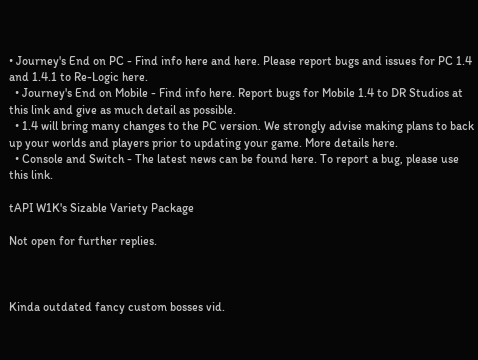• Journey's End on PC - Find info here and here. Please report bugs and issues for PC 1.4 and 1.4.1 to Re-Logic here.
  • Journey's End on Mobile - Find info here. Report bugs for Mobile 1.4 to DR Studios at this link and give as much detail as possible.
  • 1.4 will bring many changes to the PC version. We strongly advise making plans to back up your worlds and players prior to updating your game. More details here.
  • Console and Switch - The latest news can be found here. To report a bug, please use this link.

tAPI W1K's Sizable Variety Package

Not open for further replies.



Kinda outdated fancy custom bosses vid.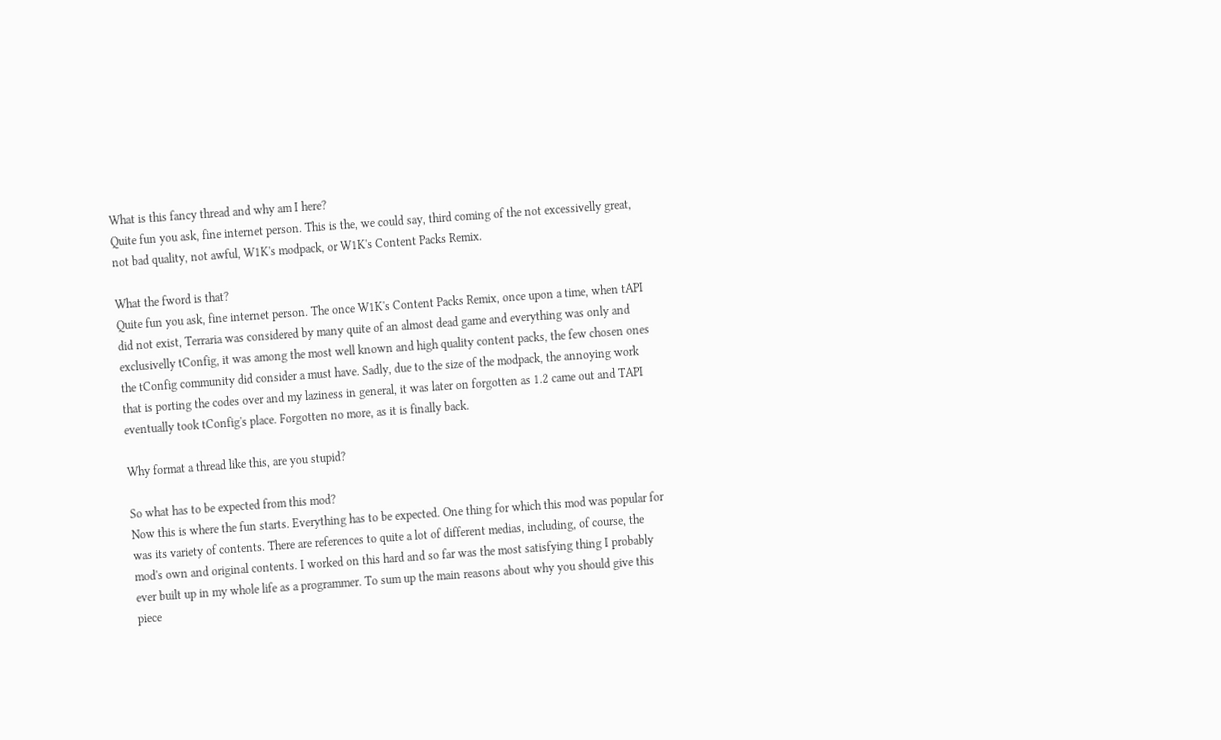What is this fancy thread and why am I here?
Quite fun you ask, fine internet person. This is the, we could say, third coming of the not excessivelly great, not bad quality, not awful, W1K's modpack, or W1K's Content Packs Remix.

What the fword is that?
Quite fun you ask, fine internet person. The once W1K's Content Packs Remix, once upon a time, when tAPI did not exist, Terraria was considered by many quite of an almost dead game and everything was only and exclusivelly tConfig, it was among the most well known and high quality content packs, the few chosen ones the tConfig community did consider a must have. Sadly, due to the size of the modpack, the annoying work that is porting the codes over and my laziness in general, it was later on forgotten as 1.2 came out and TAPI eventually took tConfig's place. Forgotten no more, as it is finally back.

Why format a thread like this, are you stupid?

So what has to be expected from this mod?
Now this is where the fun starts. Everything has to be expected. One thing for which this mod was popular for was its variety of contents. There are references to quite a lot of different medias, including, of course, the mod's own and original contents. I worked on this hard and so far was the most satisfying thing I probably ever built up in my whole life as a programmer. To sum up the main reasons about why you should give this piece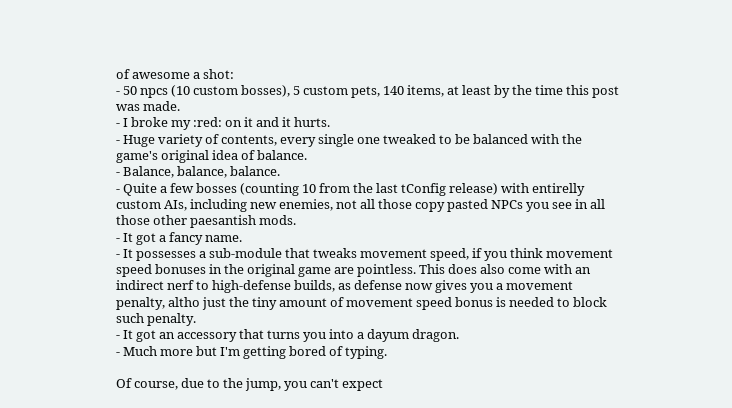of awesome a shot:
- 50 npcs (10 custom bosses), 5 custom pets, 140 items, at least by the time this post was made.
- I broke my :red: on it and it hurts.
- Huge variety of contents, every single one tweaked to be balanced with the game's original idea of balance.
- Balance, balance, balance.
- Quite a few bosses (counting 10 from the last tConfig release) with entirelly custom AIs, including new enemies, not all those copy pasted NPCs you see in all those other paesantish mods.
- It got a fancy name.
- It possesses a sub-module that tweaks movement speed, if you think movement speed bonuses in the original game are pointless. This does also come with an indirect nerf to high-defense builds, as defense now gives you a movement penalty, altho just the tiny amount of movement speed bonus is needed to block such penalty.
- It got an accessory that turns you into a dayum dragon.
- Much more but I'm getting bored of typing.

Of course, due to the jump, you can't expect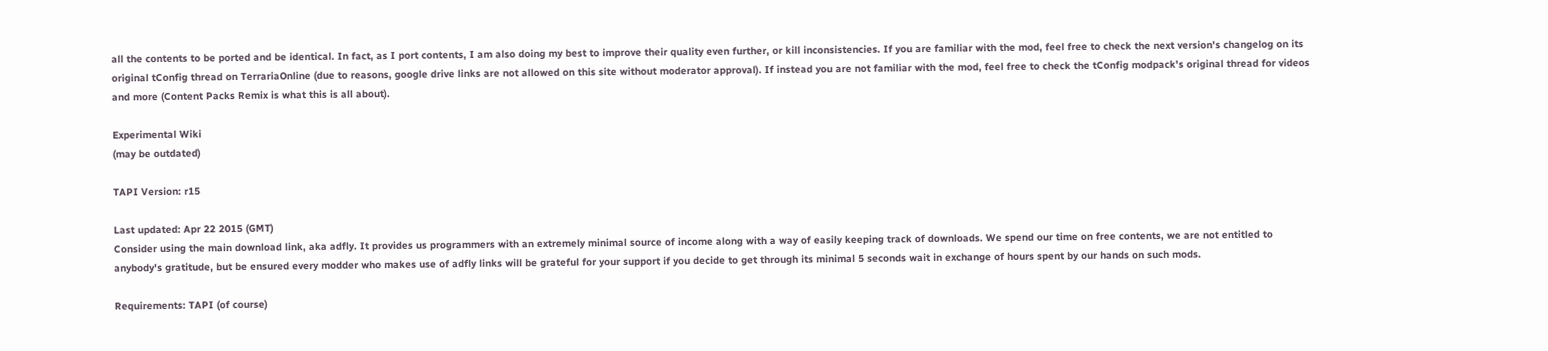all the contents to be ported and be identical. In fact, as I port contents, I am also doing my best to improve their quality even further, or kill inconsistencies. If you are familiar with the mod, feel free to check the next version's changelog on its original tConfig thread on TerrariaOnline (due to reasons, google drive links are not allowed on this site without moderator approval). If instead you are not familiar with the mod, feel free to check the tConfig modpack's original thread for videos and more (Content Packs Remix is what this is all about).

Experimental Wiki
(may be outdated)

TAPI Version: r15

Last updated: Apr 22 2015 (GMT)
Consider using the main download link, aka adfly. It provides us programmers with an extremely minimal source of income along with a way of easily keeping track of downloads. We spend our time on free contents, we are not entitled to anybody's gratitude, but be ensured every modder who makes use of adfly links will be grateful for your support if you decide to get through its minimal 5 seconds wait in exchange of hours spent by our hands on such mods.

Requirements: TAPI (of course)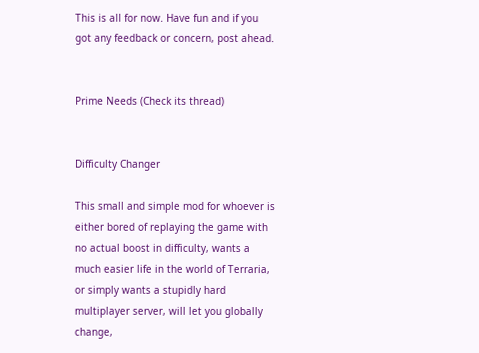This is all for now. Have fun and if you got any feedback or concern, post ahead.


Prime Needs (Check its thread)


Difficulty Changer

This small and simple mod for whoever is either bored of replaying the game with no actual boost in difficulty, wants a much easier life in the world of Terraria, or simply wants a stupidly hard multiplayer server, will let you globally change,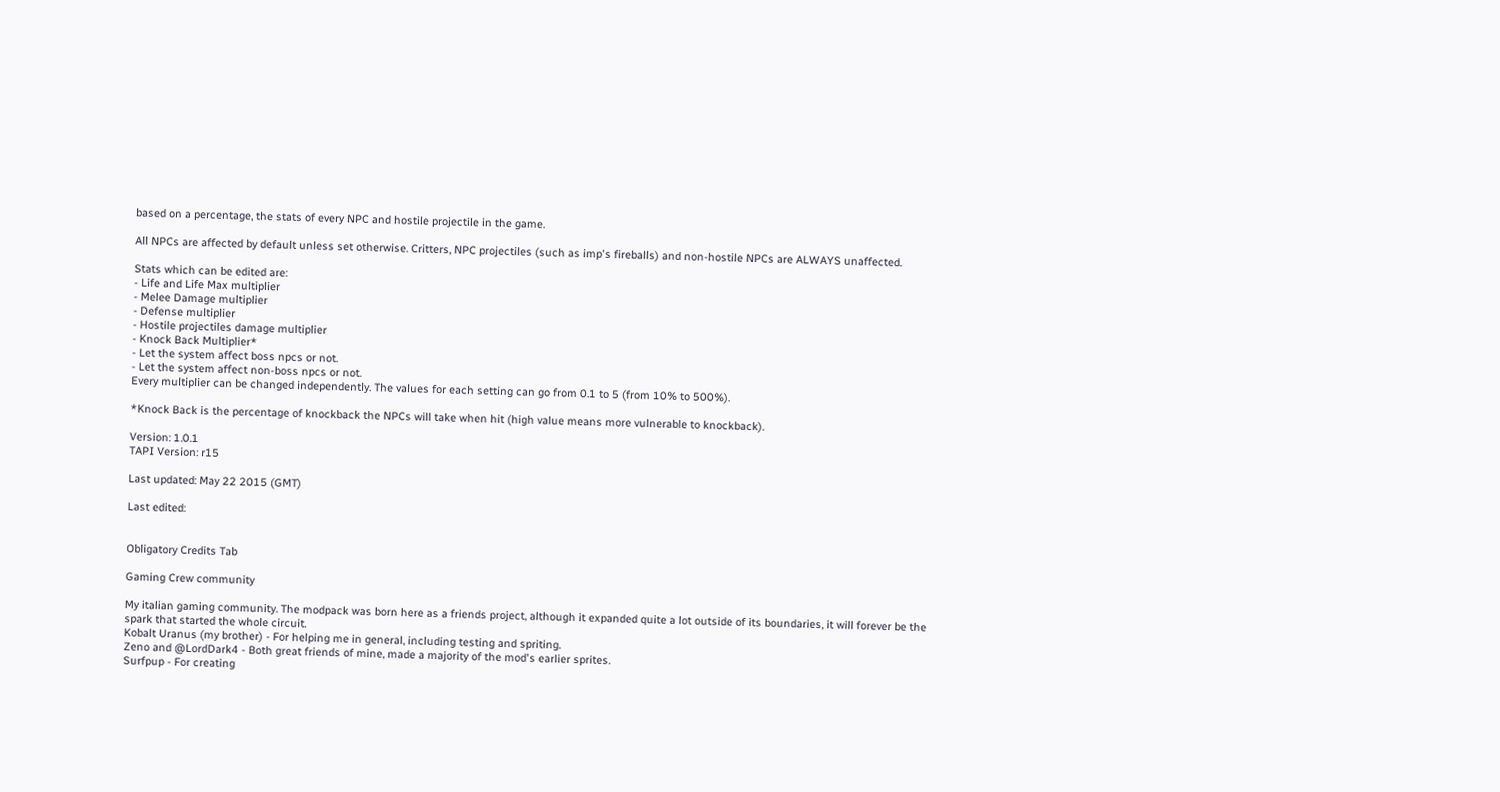based on a percentage, the stats of every NPC and hostile projectile in the game.

All NPCs are affected by default unless set otherwise. Critters, NPC projectiles (such as imp's fireballs) and non-hostile NPCs are ALWAYS unaffected.

Stats which can be edited are:
- Life and Life Max multiplier
- Melee Damage multiplier
- Defense multiplier
- Hostile projectiles damage multiplier
- Knock Back Multiplier*
- Let the system affect boss npcs or not.
- Let the system affect non-boss npcs or not.
Every multiplier can be changed independently. The values for each setting can go from 0.1 to 5 (from 10% to 500%).

*Knock Back is the percentage of knockback the NPCs will take when hit (high value means more vulnerable to knockback).

Version: 1.0.1
TAPI Version: r15

Last updated: May 22 2015 (GMT)

Last edited:


Obligatory Credits Tab

Gaming Crew community

My italian gaming community. The modpack was born here as a friends project, although it expanded quite a lot outside of its boundaries, it will forever be the spark that started the whole circuit.
Kobalt Uranus (my brother) - For helping me in general, including testing and spriting.
Zeno and @LordDark4 - Both great friends of mine, made a majority of the mod's earlier sprites.
Surfpup - For creating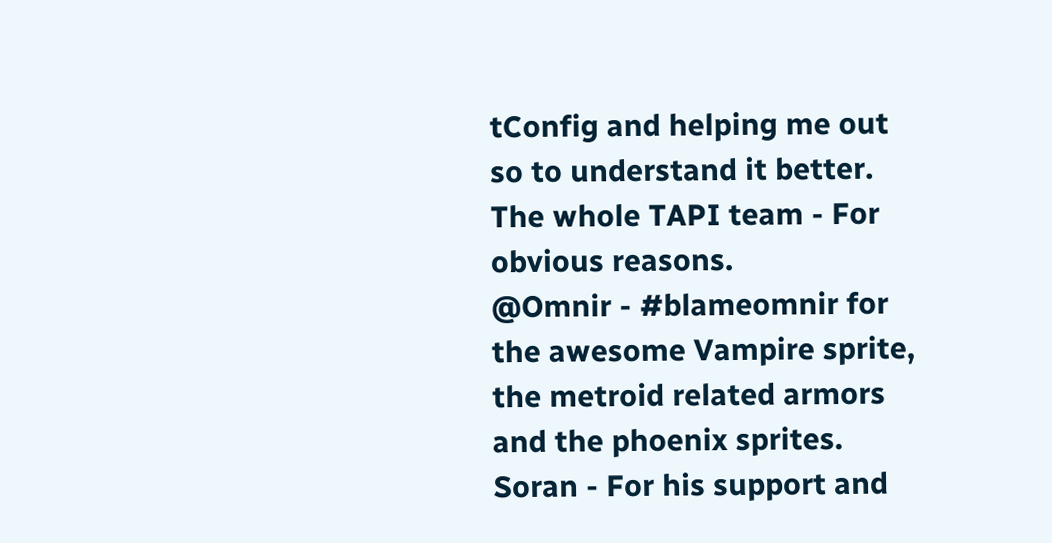tConfig and helping me out so to understand it better.
The whole TAPI team - For obvious reasons.
@Omnir - #blameomnir for the awesome Vampire sprite, the metroid related armors and the phoenix sprites.
Soran - For his support and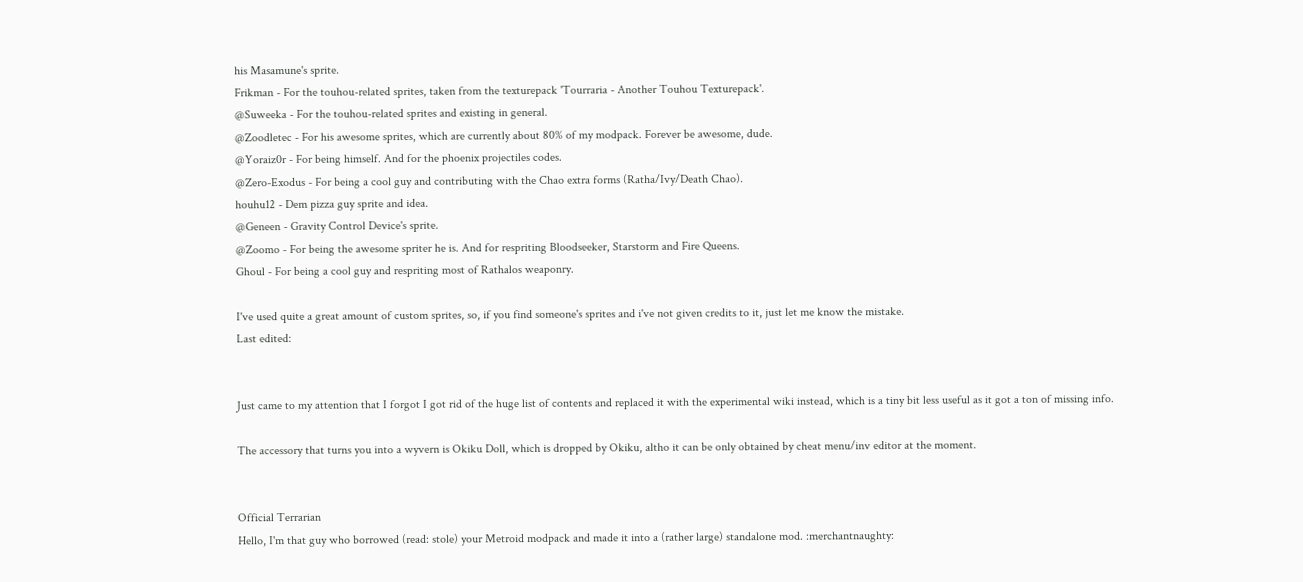his Masamune's sprite.
Frikman - For the touhou-related sprites, taken from the texturepack 'Tourraria - Another Touhou Texturepack'.
@Suweeka - For the touhou-related sprites and existing in general.
@Zoodletec - For his awesome sprites, which are currently about 80% of my modpack. Forever be awesome, dude.
@Yoraiz0r - For being himself. And for the phoenix projectiles codes.
@Zero-Exodus - For being a cool guy and contributing with the Chao extra forms (Ratha/Ivy/Death Chao).
houhu12 - Dem pizza guy sprite and idea.
@Geneen - Gravity Control Device's sprite.
@Zoomo - For being the awesome spriter he is. And for respriting Bloodseeker, Starstorm and Fire Queens.
Ghoul - For being a cool guy and respriting most of Rathalos weaponry.

I've used quite a great amount of custom sprites, so, if you find someone's sprites and i've not given credits to it, just let me know the mistake.
Last edited:


Just came to my attention that I forgot I got rid of the huge list of contents and replaced it with the experimental wiki instead, which is a tiny bit less useful as it got a ton of missing info.

The accessory that turns you into a wyvern is Okiku Doll, which is dropped by Okiku, altho it can be only obtained by cheat menu/inv editor at the moment.


Official Terrarian
Hello, I'm that guy who borrowed (read: stole) your Metroid modpack and made it into a (rather large) standalone mod. :merchantnaughty: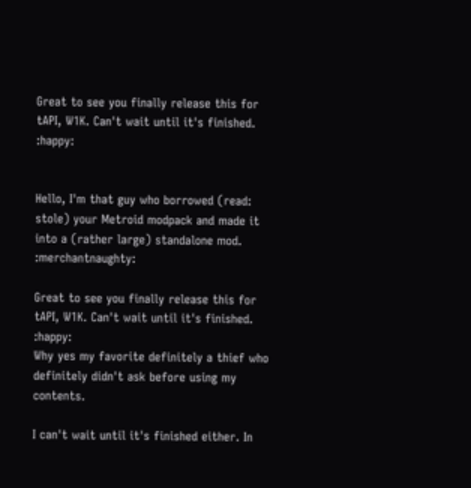Great to see you finally release this for tAPI, W1K. Can't wait until it's finished. :happy:


Hello, I'm that guy who borrowed (read: stole) your Metroid modpack and made it into a (rather large) standalone mod. :merchantnaughty:

Great to see you finally release this for tAPI, W1K. Can't wait until it's finished. :happy:
Why yes my favorite definitely a thief who definitely didn't ask before using my contents.

I can't wait until it's finished either. In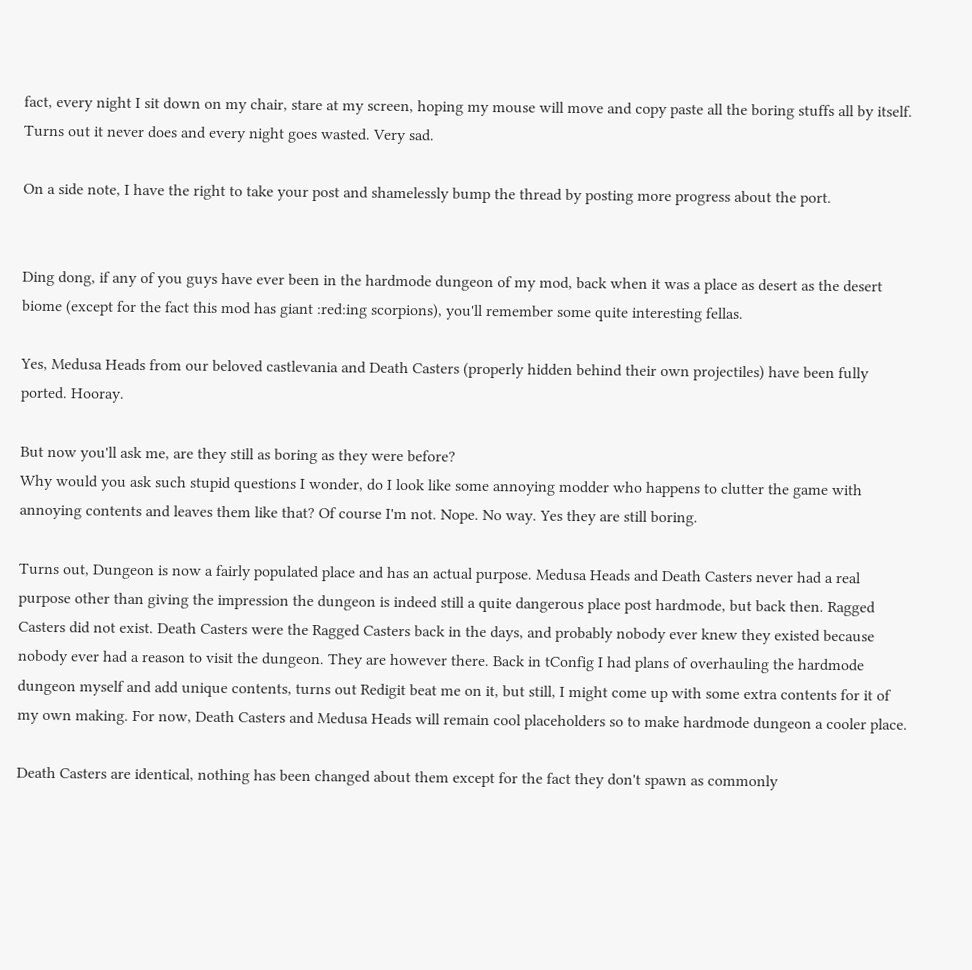fact, every night I sit down on my chair, stare at my screen, hoping my mouse will move and copy paste all the boring stuffs all by itself. Turns out it never does and every night goes wasted. Very sad.

On a side note, I have the right to take your post and shamelessly bump the thread by posting more progress about the port.


Ding dong, if any of you guys have ever been in the hardmode dungeon of my mod, back when it was a place as desert as the desert biome (except for the fact this mod has giant :red:ing scorpions), you'll remember some quite interesting fellas.

Yes, Medusa Heads from our beloved castlevania and Death Casters (properly hidden behind their own projectiles) have been fully ported. Hooray.

But now you'll ask me, are they still as boring as they were before?
Why would you ask such stupid questions I wonder, do I look like some annoying modder who happens to clutter the game with annoying contents and leaves them like that? Of course I'm not. Nope. No way. Yes they are still boring.

Turns out, Dungeon is now a fairly populated place and has an actual purpose. Medusa Heads and Death Casters never had a real purpose other than giving the impression the dungeon is indeed still a quite dangerous place post hardmode, but back then. Ragged Casters did not exist. Death Casters were the Ragged Casters back in the days, and probably nobody ever knew they existed because nobody ever had a reason to visit the dungeon. They are however there. Back in tConfig I had plans of overhauling the hardmode dungeon myself and add unique contents, turns out Redigit beat me on it, but still, I might come up with some extra contents for it of my own making. For now, Death Casters and Medusa Heads will remain cool placeholders so to make hardmode dungeon a cooler place.

Death Casters are identical, nothing has been changed about them except for the fact they don't spawn as commonly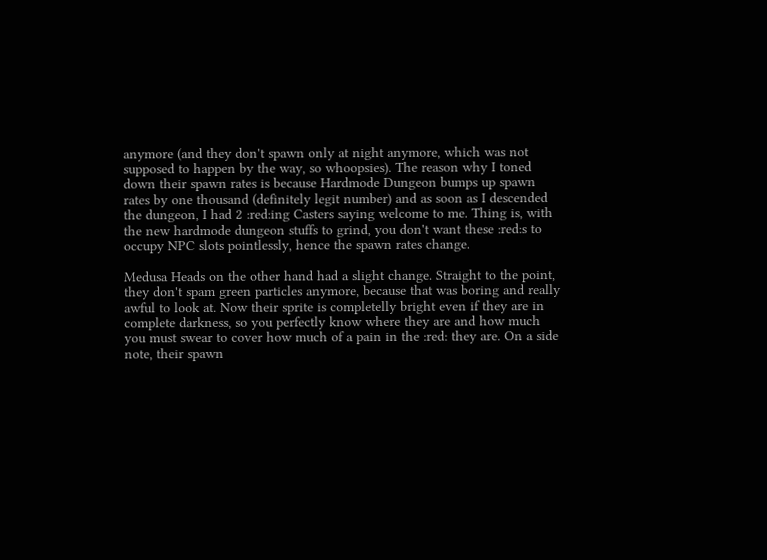anymore (and they don't spawn only at night anymore, which was not supposed to happen by the way, so whoopsies). The reason why I toned down their spawn rates is because Hardmode Dungeon bumps up spawn rates by one thousand (definitely legit number) and as soon as I descended the dungeon, I had 2 :red:ing Casters saying welcome to me. Thing is, with the new hardmode dungeon stuffs to grind, you don't want these :red:s to occupy NPC slots pointlessly, hence the spawn rates change.

Medusa Heads on the other hand had a slight change. Straight to the point, they don't spam green particles anymore, because that was boring and really awful to look at. Now their sprite is completelly bright even if they are in complete darkness, so you perfectly know where they are and how much you must swear to cover how much of a pain in the :red: they are. On a side note, their spawn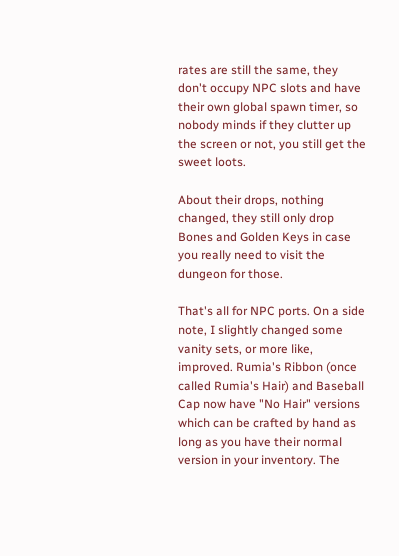rates are still the same, they don't occupy NPC slots and have their own global spawn timer, so nobody minds if they clutter up the screen or not, you still get the sweet loots.

About their drops, nothing changed, they still only drop Bones and Golden Keys in case you really need to visit the dungeon for those.

That's all for NPC ports. On a side note, I slightly changed some vanity sets, or more like, improved. Rumia's Ribbon (once called Rumia's Hair) and Baseball Cap now have "No Hair" versions which can be crafted by hand as long as you have their normal version in your inventory. The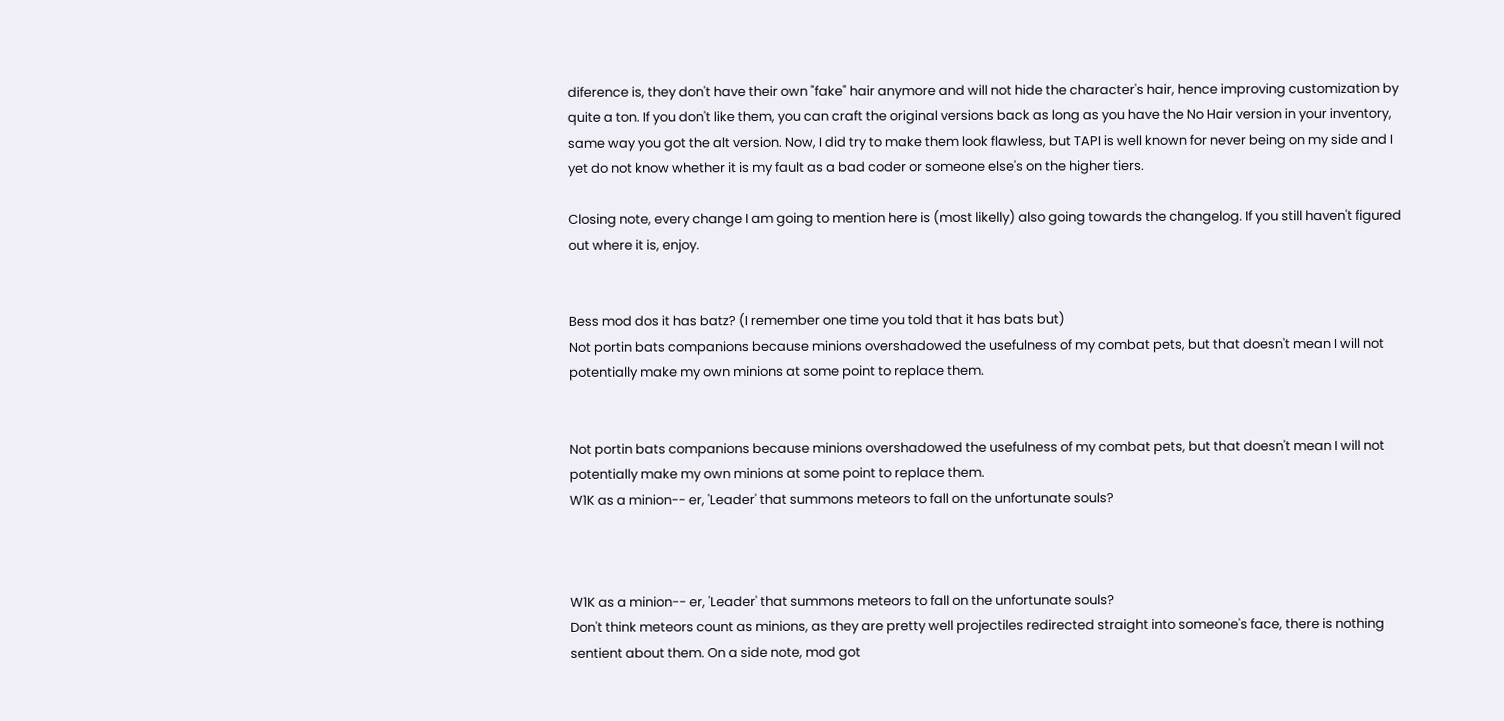diference is, they don't have their own "fake" hair anymore and will not hide the character's hair, hence improving customization by quite a ton. If you don't like them, you can craft the original versions back as long as you have the No Hair version in your inventory, same way you got the alt version. Now, I did try to make them look flawless, but TAPI is well known for never being on my side and I yet do not know whether it is my fault as a bad coder or someone else's on the higher tiers.

Closing note, every change I am going to mention here is (most likelly) also going towards the changelog. If you still haven't figured out where it is, enjoy.


Bess mod dos it has batz? (I remember one time you told that it has bats but)
Not portin bats companions because minions overshadowed the usefulness of my combat pets, but that doesn't mean I will not potentially make my own minions at some point to replace them.


Not portin bats companions because minions overshadowed the usefulness of my combat pets, but that doesn't mean I will not potentially make my own minions at some point to replace them.
W1K as a minion-- er, 'Leader' that summons meteors to fall on the unfortunate souls?



W1K as a minion-- er, 'Leader' that summons meteors to fall on the unfortunate souls?
Don't think meteors count as minions, as they are pretty well projectiles redirected straight into someone's face, there is nothing sentient about them. On a side note, mod got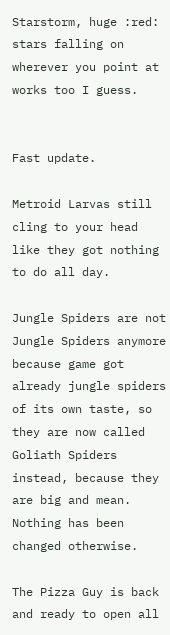Starstorm, huge :red: stars falling on wherever you point at works too I guess.


Fast update.

Metroid Larvas still cling to your head like they got nothing to do all day.

Jungle Spiders are not Jungle Spiders anymore because game got already jungle spiders of its own taste, so they are now called Goliath Spiders instead, because they are big and mean. Nothing has been changed otherwise.

The Pizza Guy is back and ready to open all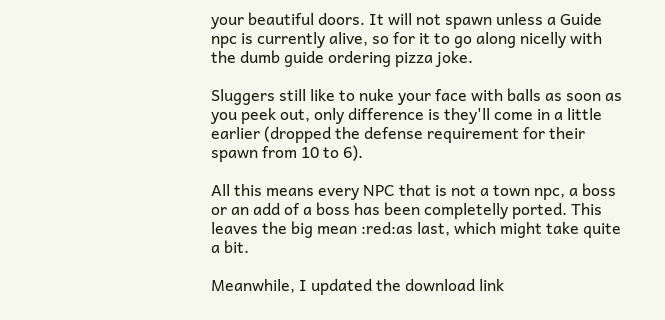your beautiful doors. It will not spawn unless a Guide npc is currently alive, so for it to go along nicelly with the dumb guide ordering pizza joke.

Sluggers still like to nuke your face with balls as soon as you peek out, only difference is they'll come in a little earlier (dropped the defense requirement for their spawn from 10 to 6).

All this means every NPC that is not a town npc, a boss or an add of a boss has been completelly ported. This leaves the big mean :red:as last, which might take quite a bit.

Meanwhile, I updated the download link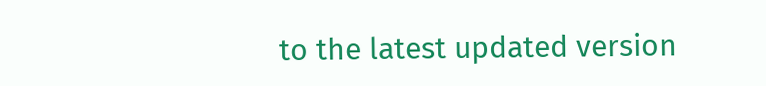to the latest updated version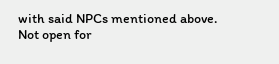with said NPCs mentioned above.
Not open for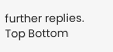further replies.
Top Bottom